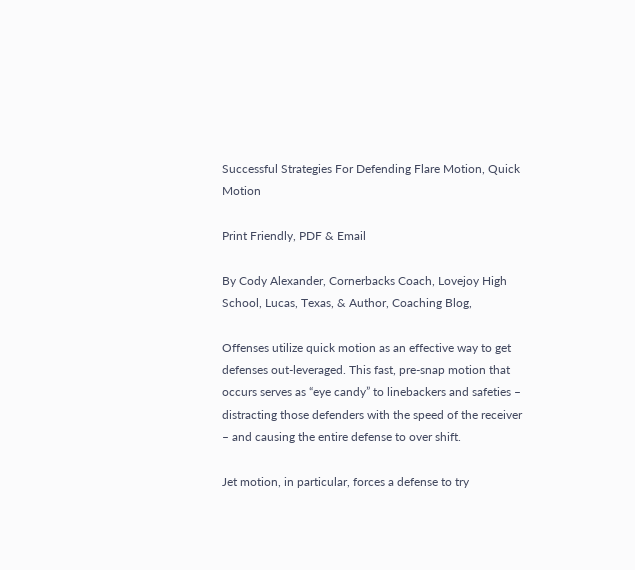Successful Strategies For Defending Flare Motion, Quick Motion

Print Friendly, PDF & Email

By Cody Alexander, Cornerbacks Coach, Lovejoy High School, Lucas, Texas, & Author, Coaching Blog,

Offenses utilize quick motion as an effective way to get defenses out-leveraged. This fast, pre-snap motion that occurs serves as “eye candy” to linebackers and safeties – distracting those defenders with the speed of the receiver – and causing the entire defense to over shift.

Jet motion, in particular, forces a defense to try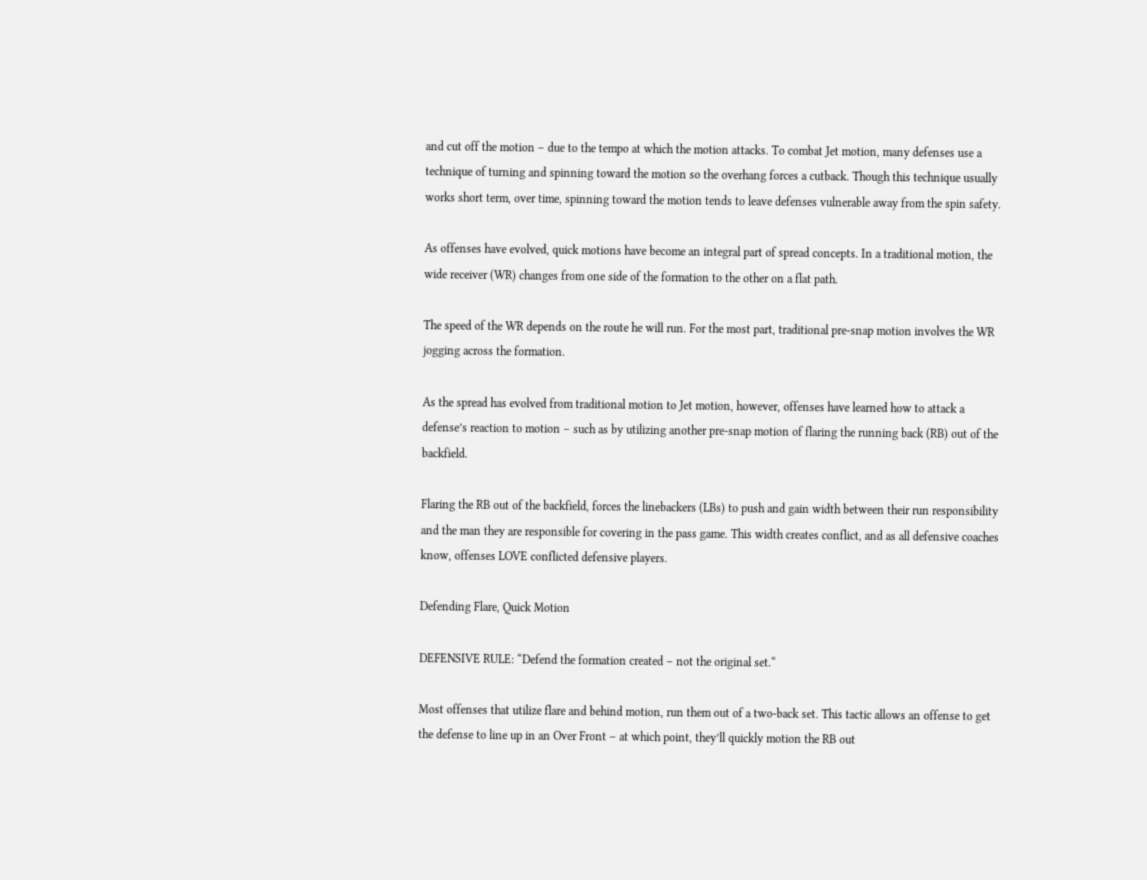and cut off the motion – due to the tempo at which the motion attacks. To combat Jet motion, many defenses use a technique of turning and spinning toward the motion so the overhang forces a cutback. Though this technique usually works short term, over time, spinning toward the motion tends to leave defenses vulnerable away from the spin safety.

As offenses have evolved, quick motions have become an integral part of spread concepts. In a traditional motion, the wide receiver (WR) changes from one side of the formation to the other on a flat path.

The speed of the WR depends on the route he will run. For the most part, traditional pre-snap motion involves the WR jogging across the formation.

As the spread has evolved from traditional motion to Jet motion, however, offenses have learned how to attack a defense’s reaction to motion – such as by utilizing another pre-snap motion of flaring the running back (RB) out of the backfield.

Flaring the RB out of the backfield, forces the linebackers (LBs) to push and gain width between their run responsibility and the man they are responsible for covering in the pass game. This width creates conflict, and as all defensive coaches know, offenses LOVE conflicted defensive players.

Defending Flare, Quick Motion

DEFENSIVE RULE: “Defend the formation created – not the original set.“

Most offenses that utilize flare and behind motion, run them out of a two-back set. This tactic allows an offense to get the defense to line up in an Over Front – at which point, they’ll quickly motion the RB out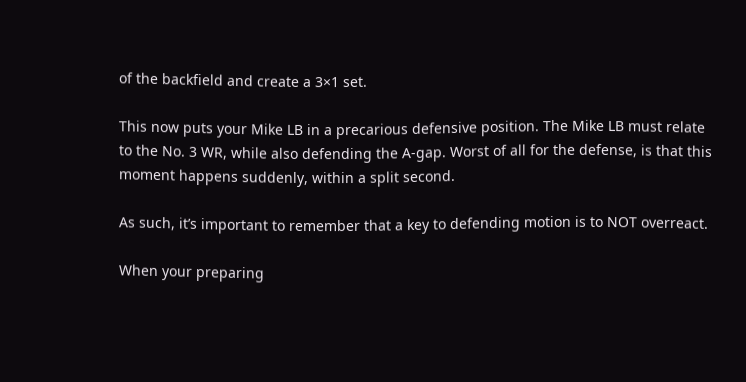of the backfield and create a 3×1 set.

This now puts your Mike LB in a precarious defensive position. The Mike LB must relate to the No. 3 WR, while also defending the A-gap. Worst of all for the defense, is that this moment happens suddenly, within a split second.

As such, it’s important to remember that a key to defending motion is to NOT overreact.

When your preparing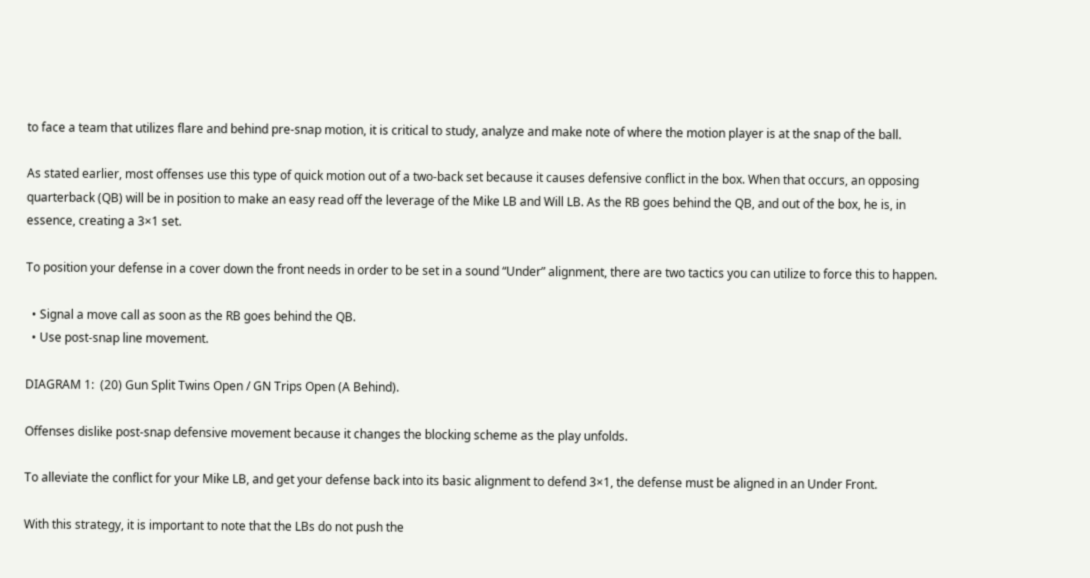to face a team that utilizes flare and behind pre-snap motion, it is critical to study, analyze and make note of where the motion player is at the snap of the ball.

As stated earlier, most offenses use this type of quick motion out of a two-back set because it causes defensive conflict in the box. When that occurs, an opposing quarterback (QB) will be in position to make an easy read off the leverage of the Mike LB and Will LB. As the RB goes behind the QB, and out of the box, he is, in essence, creating a 3×1 set.

To position your defense in a cover down the front needs in order to be set in a sound “Under” alignment, there are two tactics you can utilize to force this to happen.

  • Signal a move call as soon as the RB goes behind the QB.
  • Use post-snap line movement.

DIAGRAM 1:  (20) Gun Split Twins Open / GN Trips Open (A Behind).

Offenses dislike post-snap defensive movement because it changes the blocking scheme as the play unfolds.

To alleviate the conflict for your Mike LB, and get your defense back into its basic alignment to defend 3×1, the defense must be aligned in an Under Front.

With this strategy, it is important to note that the LBs do not push the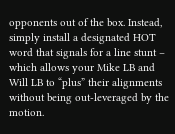opponents out of the box. Instead, simply install a designated HOT word that signals for a line stunt – which allows your Mike LB and Will LB to “plus” their alignments without being out-leveraged by the motion.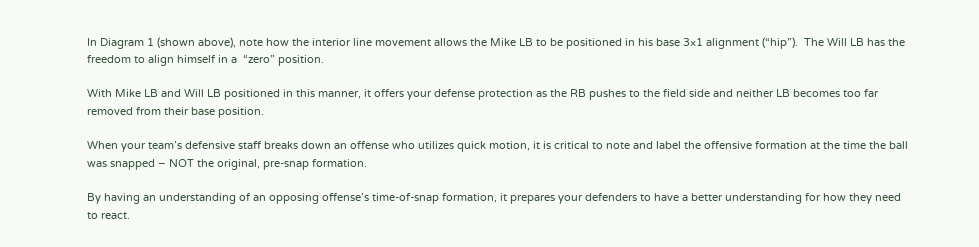In Diagram 1 (shown above), note how the interior line movement allows the Mike LB to be positioned in his base 3×1 alignment (“hip”).  The Will LB has the freedom to align himself in a  “zero” position.

With Mike LB and Will LB positioned in this manner, it offers your defense protection as the RB pushes to the field side and neither LB becomes too far removed from their base position.

When your team’s defensive staff breaks down an offense who utilizes quick motion, it is critical to note and label the offensive formation at the time the ball was snapped – NOT the original, pre-snap formation.

By having an understanding of an opposing offense’s time-of-snap formation, it prepares your defenders to have a better understanding for how they need to react.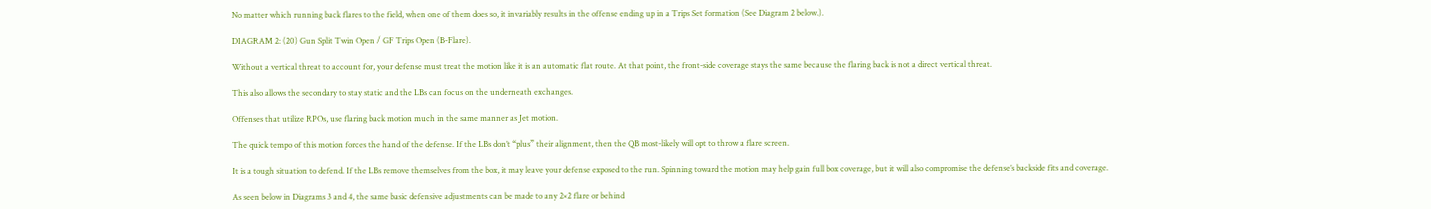No matter which running back flares to the field, when one of them does so, it invariably results in the offense ending up in a Trips Set formation (See Diagram 2 below.).

DIAGRAM 2: (20) Gun Split Twin Open / GF Trips Open (B-Flare).

Without a vertical threat to account for, your defense must treat the motion like it is an automatic flat route. At that point, the front-side coverage stays the same because the flaring back is not a direct vertical threat.

This also allows the secondary to stay static and the LBs can focus on the underneath exchanges.

Offenses that utilize RPOs, use flaring back motion much in the same manner as Jet motion.

The quick tempo of this motion forces the hand of the defense. If the LBs don’t “plus” their alignment, then the QB most-likely will opt to throw a flare screen.

It is a tough situation to defend. If the LBs remove themselves from the box, it may leave your defense exposed to the run. Spinning toward the motion may help gain full box coverage, but it will also compromise the defense’s backside fits and coverage.

As seen below in Diagrams 3 and 4, the same basic defensive adjustments can be made to any 2×2 flare or behind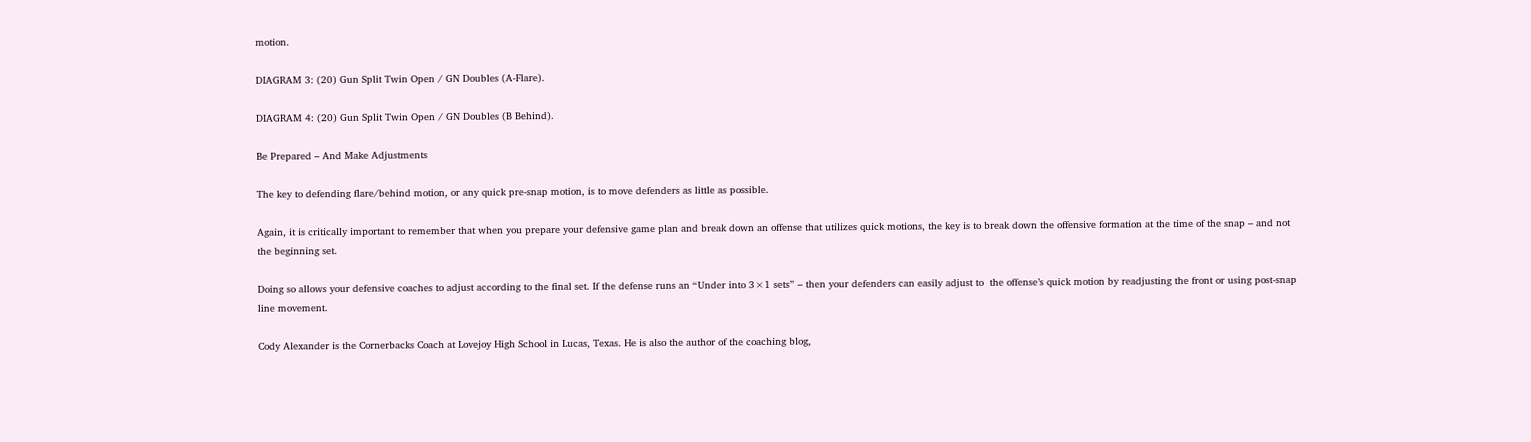motion.

DIAGRAM 3: (20) Gun Split Twin Open / GN Doubles (A-Flare).

DIAGRAM 4: (20) Gun Split Twin Open / GN Doubles (B Behind).

Be Prepared – And Make Adjustments

The key to defending flare/behind motion, or any quick pre-snap motion, is to move defenders as little as possible.

Again, it is critically important to remember that when you prepare your defensive game plan and break down an offense that utilizes quick motions, the key is to break down the offensive formation at the time of the snap – and not the beginning set.

Doing so allows your defensive coaches to adjust according to the final set. If the defense runs an “Under into 3×1 sets” – then your defenders can easily adjust to  the offense’s quick motion by readjusting the front or using post-snap line movement.

Cody Alexander is the Cornerbacks Coach at Lovejoy High School in Lucas, Texas. He is also the author of the coaching blog,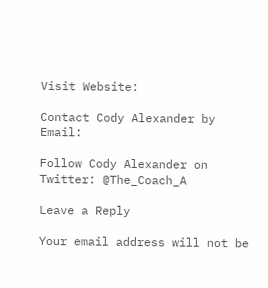Visit Website:

Contact Cody Alexander by Email:

Follow Cody Alexander on Twitter: @The_Coach_A

Leave a Reply

Your email address will not be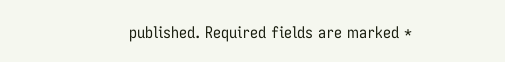published. Required fields are marked *